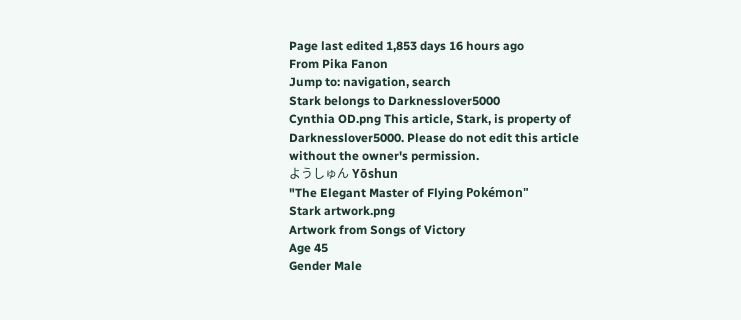Page last edited 1,853 days 16 hours ago
From Pika Fanon
Jump to: navigation, search
Stark belongs to Darknesslover5000
Cynthia OD.png This article, Stark, is property of Darknesslover5000. Please do not edit this article without the owner's permission.
ようしゅん Yōshun
"The Elegant Master of Flying Pokémon"
Stark artwork.png
Artwork from Songs of Victory
Age 45
Gender Male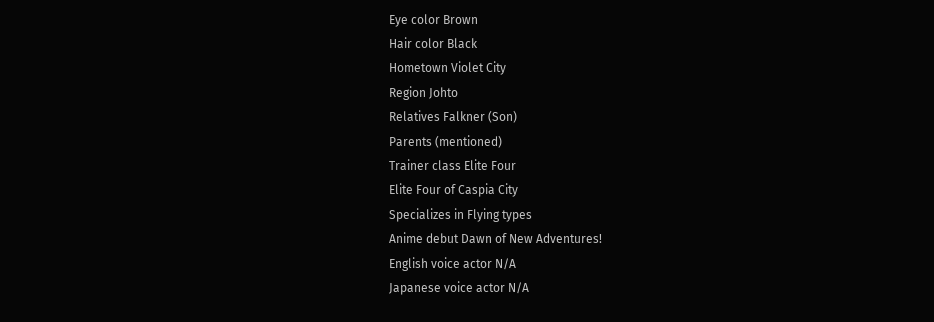Eye color Brown
Hair color Black
Hometown Violet City
Region Johto
Relatives Falkner (Son)
Parents (mentioned)
Trainer class Elite Four
Elite Four of Caspia City
Specializes in Flying types
Anime debut Dawn of New Adventures!
English voice actor N/A
Japanese voice actor N/A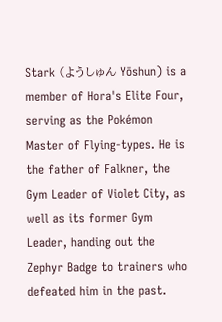Stark (ようしゅん Yōshun) is a member of Hora's Elite Four, serving as the Pokémon Master of Flying-types. He is the father of Falkner, the Gym Leader of Violet City, as well as its former Gym Leader, handing out the Zephyr Badge to trainers who defeated him in the past.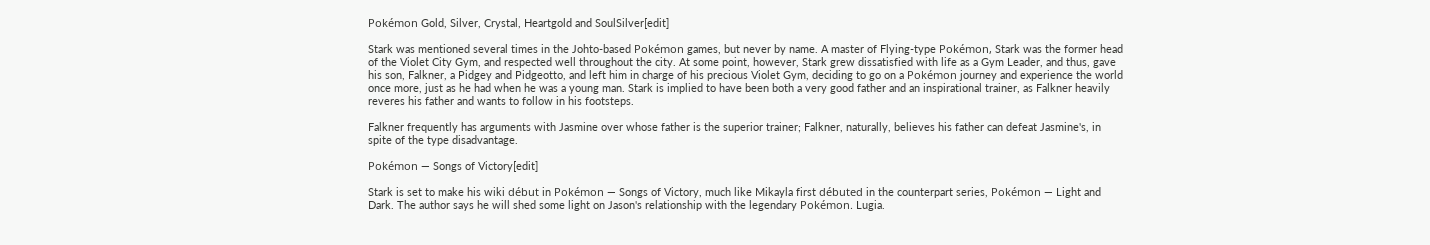Pokémon Gold, Silver, Crystal, Heartgold and SoulSilver[edit]

Stark was mentioned several times in the Johto-based Pokémon games, but never by name. A master of Flying-type Pokémon, Stark was the former head of the Violet City Gym, and respected well throughout the city. At some point, however, Stark grew dissatisfied with life as a Gym Leader, and thus, gave his son, Falkner, a Pidgey and Pidgeotto, and left him in charge of his precious Violet Gym, deciding to go on a Pokémon journey and experience the world once more, just as he had when he was a young man. Stark is implied to have been both a very good father and an inspirational trainer, as Falkner heavily reveres his father and wants to follow in his footsteps.

Falkner frequently has arguments with Jasmine over whose father is the superior trainer; Falkner, naturally, believes his father can defeat Jasmine's, in spite of the type disadvantage.

Pokémon — Songs of Victory[edit]

Stark is set to make his wiki début in Pokémon — Songs of Victory, much like Mikayla first débuted in the counterpart series, Pokémon — Light and Dark. The author says he will shed some light on Jason's relationship with the legendary Pokémon. Lugia.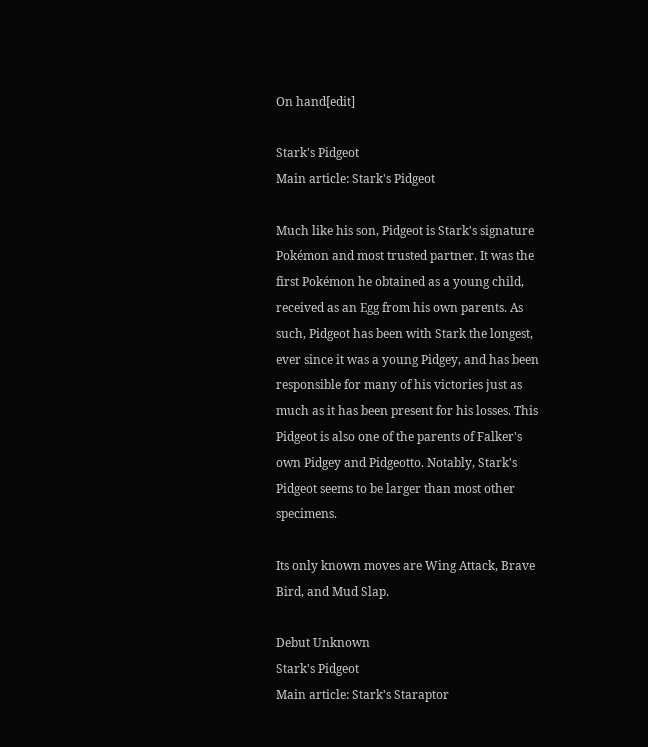On hand[edit]

Stark's Pidgeot
Main article: Stark's Pidgeot

Much like his son, Pidgeot is Stark's signature Pokémon and most trusted partner. It was the first Pokémon he obtained as a young child, received as an Egg from his own parents. As such, Pidgeot has been with Stark the longest, ever since it was a young Pidgey, and has been responsible for many of his victories just as much as it has been present for his losses. This Pidgeot is also one of the parents of Falker's own Pidgey and Pidgeotto. Notably, Stark's Pidgeot seems to be larger than most other specimens.

Its only known moves are Wing Attack, Brave Bird, and Mud Slap.

Debut Unknown
Stark's Pidgeot
Main article: Stark's Staraptor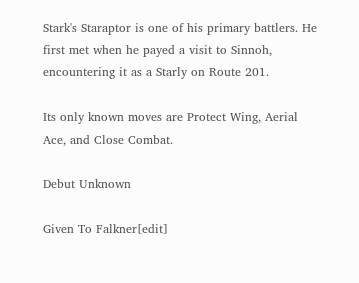Stark's Staraptor is one of his primary battlers. He first met when he payed a visit to Sinnoh, encountering it as a Starly on Route 201.

Its only known moves are Protect Wing, Aerial Ace, and Close Combat.

Debut Unknown

Given To Falkner[edit]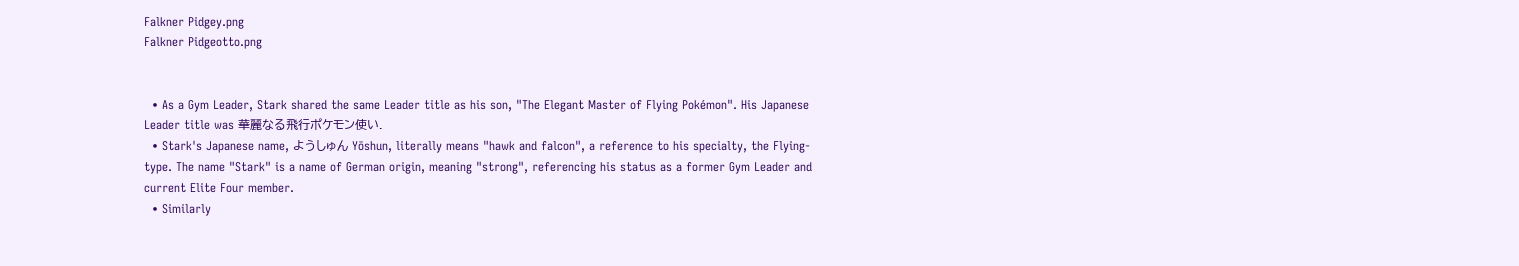Falkner Pidgey.png
Falkner Pidgeotto.png


  • As a Gym Leader, Stark shared the same Leader title as his son, "The Elegant Master of Flying Pokémon". His Japanese Leader title was 華麗なる飛行ポケモン使い.
  • Stark's Japanese name, ようしゅん Yōshun, literally means "hawk and falcon", a reference to his specialty, the Flying-type. The name "Stark" is a name of German origin, meaning "strong", referencing his status as a former Gym Leader and current Elite Four member.
  • Similarly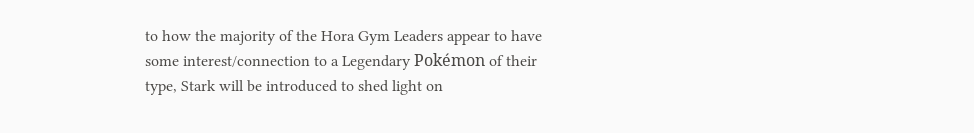to how the majority of the Hora Gym Leaders appear to have some interest/connection to a Legendary Pokémon of their type, Stark will be introduced to shed light on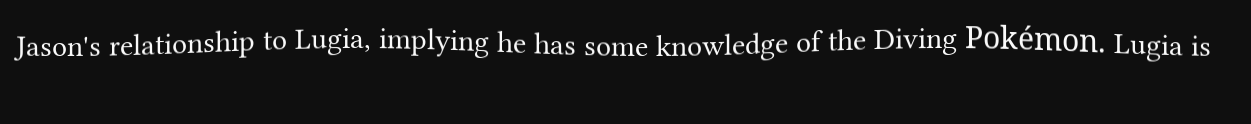Jason's relationship to Lugia, implying he has some knowledge of the Diving Pokémon. Lugia is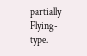partially Flying-type.